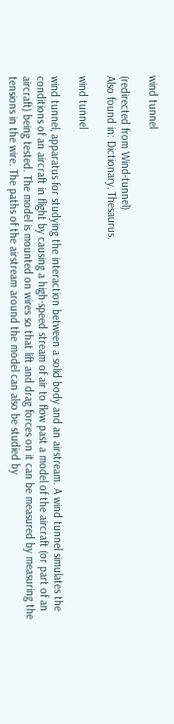wind tunnel

(redirected from Wind-tunnel)
Also found in: Dictionary, Thesaurus.

wind tunnel

wind tunnel, apparatus for studying the interaction between a solid body and an airstream. A wind tunnel simulates the conditions of an aircraft in flight by causing a high-speed stream of air to flow past a model of the aircraft (or part of an aircraft) being tested. The model is mounted on wires so that lift and drag forces on it can be measured by measuring the tensions in the wire. The paths of the airstream around the model can also be studied by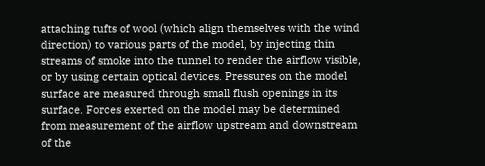attaching tufts of wool (which align themselves with the wind direction) to various parts of the model, by injecting thin streams of smoke into the tunnel to render the airflow visible, or by using certain optical devices. Pressures on the model surface are measured through small flush openings in its surface. Forces exerted on the model may be determined from measurement of the airflow upstream and downstream of the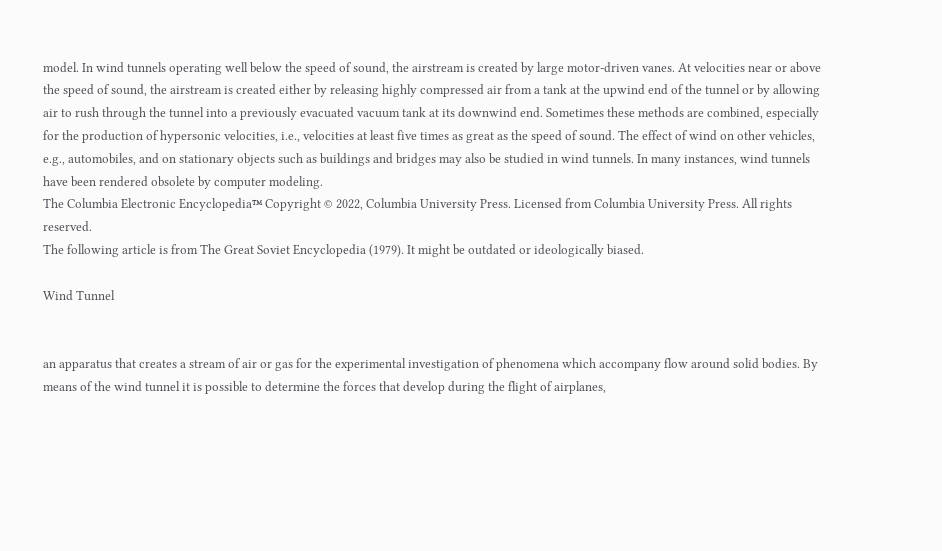model. In wind tunnels operating well below the speed of sound, the airstream is created by large motor-driven vanes. At velocities near or above the speed of sound, the airstream is created either by releasing highly compressed air from a tank at the upwind end of the tunnel or by allowing air to rush through the tunnel into a previously evacuated vacuum tank at its downwind end. Sometimes these methods are combined, especially for the production of hypersonic velocities, i.e., velocities at least five times as great as the speed of sound. The effect of wind on other vehicles, e.g., automobiles, and on stationary objects such as buildings and bridges may also be studied in wind tunnels. In many instances, wind tunnels have been rendered obsolete by computer modeling.
The Columbia Electronic Encyclopedia™ Copyright © 2022, Columbia University Press. Licensed from Columbia University Press. All rights reserved.
The following article is from The Great Soviet Encyclopedia (1979). It might be outdated or ideologically biased.

Wind Tunnel


an apparatus that creates a stream of air or gas for the experimental investigation of phenomena which accompany flow around solid bodies. By means of the wind tunnel it is possible to determine the forces that develop during the flight of airplanes,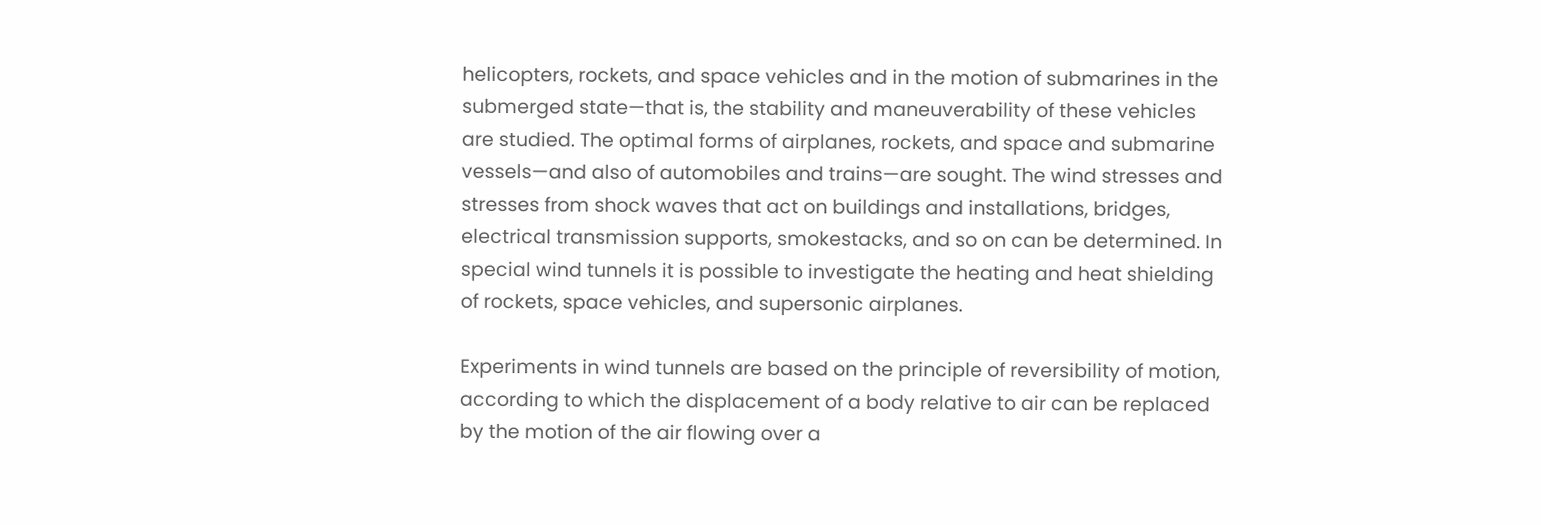helicopters, rockets, and space vehicles and in the motion of submarines in the submerged state—that is, the stability and maneuverability of these vehicles are studied. The optimal forms of airplanes, rockets, and space and submarine vessels—and also of automobiles and trains—are sought. The wind stresses and stresses from shock waves that act on buildings and installations, bridges, electrical transmission supports, smokestacks, and so on can be determined. In special wind tunnels it is possible to investigate the heating and heat shielding of rockets, space vehicles, and supersonic airplanes.

Experiments in wind tunnels are based on the principle of reversibility of motion, according to which the displacement of a body relative to air can be replaced by the motion of the air flowing over a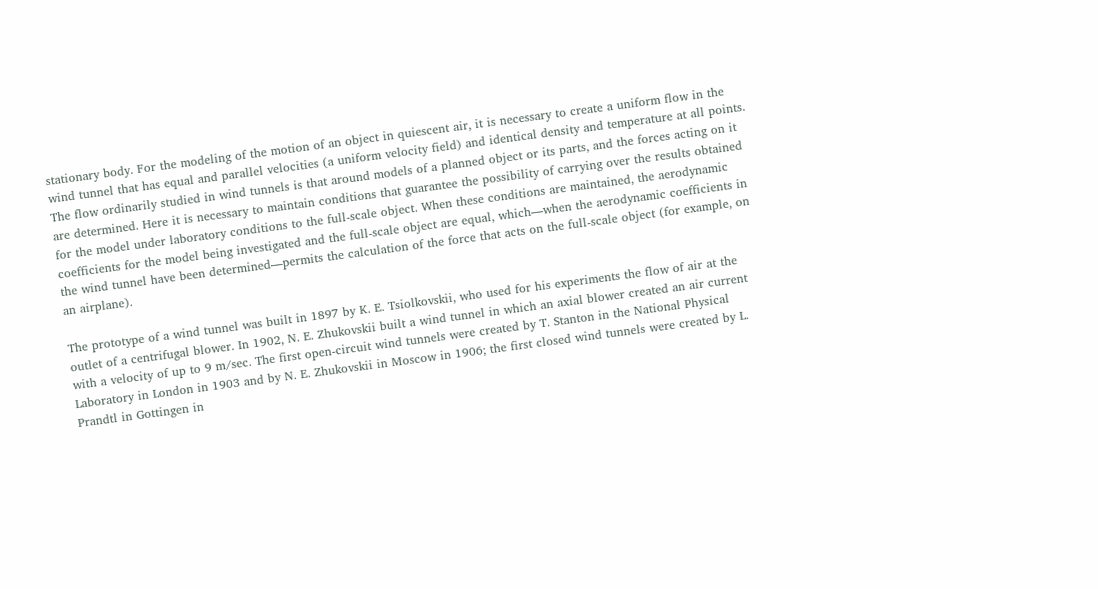stationary body. For the modeling of the motion of an object in quiescent air, it is necessary to create a uniform flow in the wind tunnel that has equal and parallel velocities (a uniform velocity field) and identical density and temperature at all points. The flow ordinarily studied in wind tunnels is that around models of a planned object or its parts, and the forces acting on it are determined. Here it is necessary to maintain conditions that guarantee the possibility of carrying over the results obtained for the model under laboratory conditions to the full-scale object. When these conditions are maintained, the aerodynamic coefficients for the model being investigated and the full-scale object are equal, which—when the aerodynamic coefficients in the wind tunnel have been determined—permits the calculation of the force that acts on the full-scale object (for example, on an airplane).

The prototype of a wind tunnel was built in 1897 by K. E. Tsiolkovskii, who used for his experiments the flow of air at the outlet of a centrifugal blower. In 1902, N. E. Zhukovskii built a wind tunnel in which an axial blower created an air current with a velocity of up to 9 m/sec. The first open-circuit wind tunnels were created by T. Stanton in the National Physical Laboratory in London in 1903 and by N. E. Zhukovskii in Moscow in 1906; the first closed wind tunnels were created by L. Prandtl in Gottingen in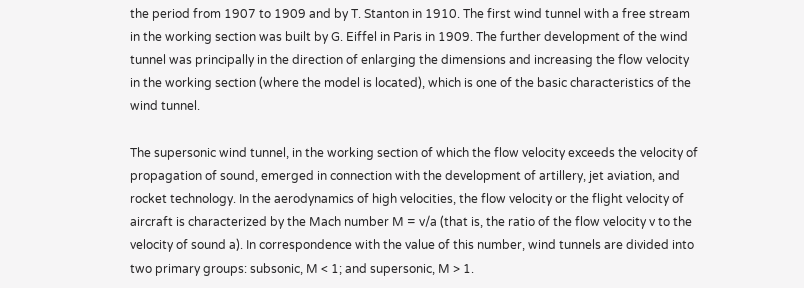the period from 1907 to 1909 and by T. Stanton in 1910. The first wind tunnel with a free stream in the working section was built by G. Eiffel in Paris in 1909. The further development of the wind tunnel was principally in the direction of enlarging the dimensions and increasing the flow velocity in the working section (where the model is located), which is one of the basic characteristics of the wind tunnel.

The supersonic wind tunnel, in the working section of which the flow velocity exceeds the velocity of propagation of sound, emerged in connection with the development of artillery, jet aviation, and rocket technology. In the aerodynamics of high velocities, the flow velocity or the flight velocity of aircraft is characterized by the Mach number M = v/a (that is, the ratio of the flow velocity v to the velocity of sound a). In correspondence with the value of this number, wind tunnels are divided into two primary groups: subsonic, M < 1; and supersonic, M > 1.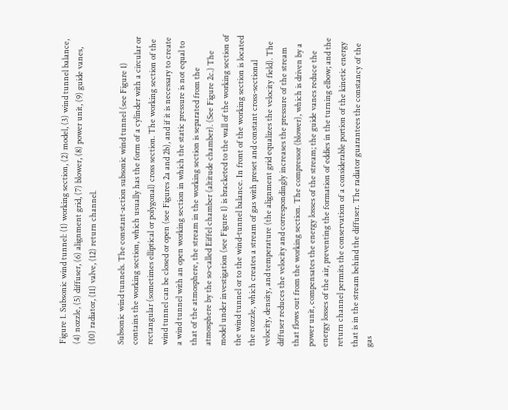Figure 1. Subsonic wind tunnel: (1) working section, (2) model, (3) wind tunnel balance, (4) nozzle, (5) diffuser, (6) alignment grid, (7) blower, (8) power unit, (9) guide vanes, (10) radiator, (11) valve, (12) return channel.

Subsonic wind tunnels. The constant-action subsonic wind tunnel (see Figure 1) contains the working section, which usually has the form of a cylinder with a circular or rectangular (sometimes elliptical or polygonal) cross section. The working section of the wind tunnel can be closed or open (see Figures 2a and 2b), and if it is necessary to create a wind tunnel with an open working section in which the static pressure is not equal to that of the atmosphere, the stream in the working section is separated from the atmosphere by the so-called Eiffel chamber (altitude chamber). (See Figure 2c.) The model under investigation (see Figure 1) is bracketed to the wall of the working section of the wind tunnel or to the wind-tunnel balance. In front of the working section is located the nozzle, which creates a stream of gas with preset and constant cross-sectional velocity, density, and temperature (the alignment grid equalizes the velocity field). The diffuser reduces the velocity and correspondingly increases the pressure of the stream that flows out from the working section. The compressor (blower), which is driven by a power unit, compensates the energy losses of the stream; the guide vanes reduce the energy losses of the air, preventing the formation of eddies in the turning elbow; and the return channel permits the conservation of a considerable portion of the kinetic energy that is in the stream behind the diffuser. The radiator guarantees the constancy of the gas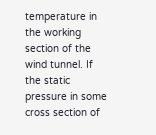temperature in the working section of the wind tunnel. If the static pressure in some cross section of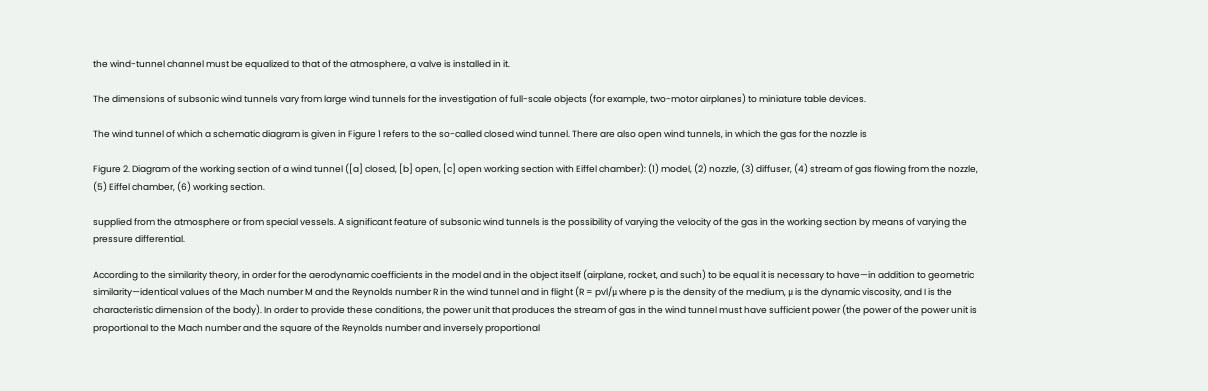the wind-tunnel channel must be equalized to that of the atmosphere, a valve is installed in it.

The dimensions of subsonic wind tunnels vary from large wind tunnels for the investigation of full-scale objects (for example, two-motor airplanes) to miniature table devices.

The wind tunnel of which a schematic diagram is given in Figure 1 refers to the so-called closed wind tunnel. There are also open wind tunnels, in which the gas for the nozzle is

Figure 2. Diagram of the working section of a wind tunnel ([a] closed, [b] open, [c] open working section with Eiffel chamber): (1) model, (2) nozzle, (3) diffuser, (4) stream of gas flowing from the nozzle, (5) Eiffel chamber, (6) working section.

supplied from the atmosphere or from special vessels. A significant feature of subsonic wind tunnels is the possibility of varying the velocity of the gas in the working section by means of varying the pressure differential.

According to the similarity theory, in order for the aerodynamic coefficients in the model and in the object itself (airplane, rocket, and such) to be equal it is necessary to have—in addition to geometric similarity—identical values of the Mach number M and the Reynolds number R in the wind tunnel and in flight (R = pvl/μ where p is the density of the medium, μ is the dynamic viscosity, and I is the characteristic dimension of the body). In order to provide these conditions, the power unit that produces the stream of gas in the wind tunnel must have sufficient power (the power of the power unit is proportional to the Mach number and the square of the Reynolds number and inversely proportional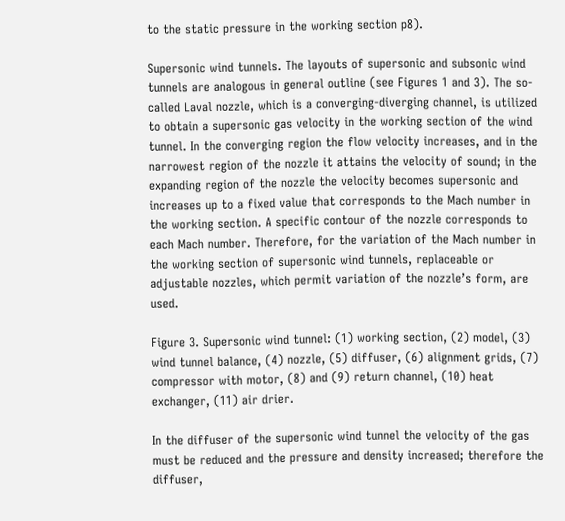to the static pressure in the working section p8).

Supersonic wind tunnels. The layouts of supersonic and subsonic wind tunnels are analogous in general outline (see Figures 1 and 3). The so-called Laval nozzle, which is a converging-diverging channel, is utilized to obtain a supersonic gas velocity in the working section of the wind tunnel. In the converging region the flow velocity increases, and in the narrowest region of the nozzle it attains the velocity of sound; in the expanding region of the nozzle the velocity becomes supersonic and increases up to a fixed value that corresponds to the Mach number in the working section. A specific contour of the nozzle corresponds to each Mach number. Therefore, for the variation of the Mach number in the working section of supersonic wind tunnels, replaceable or adjustable nozzles, which permit variation of the nozzle’s form, are used.

Figure 3. Supersonic wind tunnel: (1) working section, (2) model, (3) wind tunnel balance, (4) nozzle, (5) diffuser, (6) alignment grids, (7) compressor with motor, (8) and (9) return channel, (10) heat exchanger, (11) air drier.

In the diffuser of the supersonic wind tunnel the velocity of the gas must be reduced and the pressure and density increased; therefore the diffuser,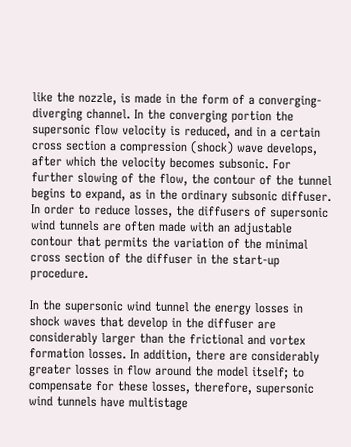like the nozzle, is made in the form of a converging-diverging channel. In the converging portion the supersonic flow velocity is reduced, and in a certain cross section a compression (shock) wave develops, after which the velocity becomes subsonic. For further slowing of the flow, the contour of the tunnel begins to expand, as in the ordinary subsonic diffuser. In order to reduce losses, the diffusers of supersonic wind tunnels are often made with an adjustable contour that permits the variation of the minimal cross section of the diffuser in the start-up procedure.

In the supersonic wind tunnel the energy losses in shock waves that develop in the diffuser are considerably larger than the frictional and vortex formation losses. In addition, there are considerably greater losses in flow around the model itself; to compensate for these losses, therefore, supersonic wind tunnels have multistage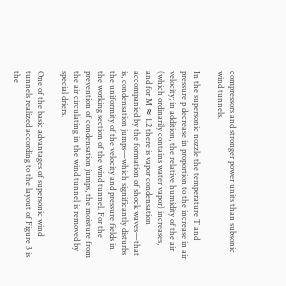compressors and stronger power units than subsonic wind tunnels.

In the supersonic nozzle the temperature T and pressure p decrease in proportion to the increase in air velocity; in addition, the relative humidity of the air (which ordinarily contains water vapor) increases, and for M ≈ 1.2 there is vapor condensation accompanied by the formation of shock waves—that is, condensation jumps—which significantly disturbs the uniformity of the velocity and pressure fields in the working section of the wind tunnel. For the prevention of condensation jumps, the moisture from the air circulating in the wind tunnel is removed by special driers.

One of the basic advantages of supersonic wind tunnels realized according to the layout of Figure 3 is the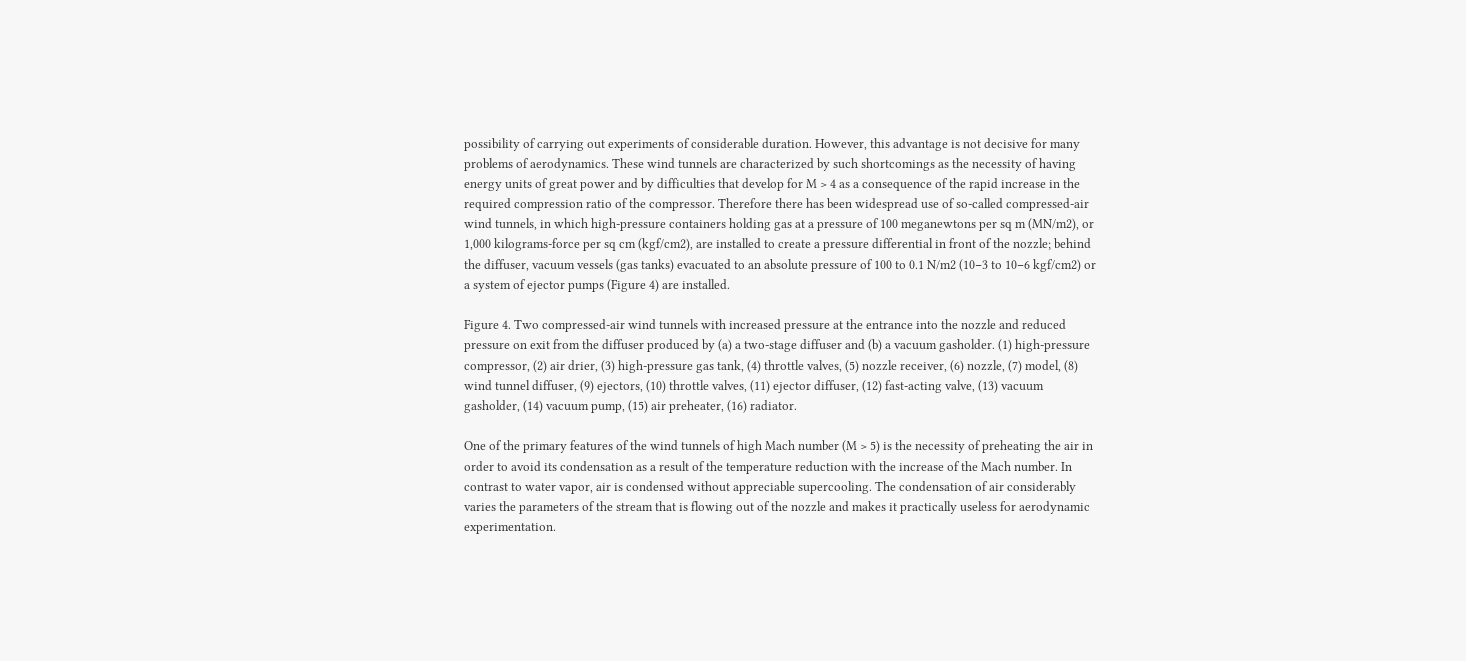possibility of carrying out experiments of considerable duration. However, this advantage is not decisive for many problems of aerodynamics. These wind tunnels are characterized by such shortcomings as the necessity of having energy units of great power and by difficulties that develop for M > 4 as a consequence of the rapid increase in the required compression ratio of the compressor. Therefore there has been widespread use of so-called compressed-air wind tunnels, in which high-pressure containers holding gas at a pressure of 100 meganewtons per sq m (MN/m2), or 1,000 kilograms-force per sq cm (kgf/cm2), are installed to create a pressure differential in front of the nozzle; behind the diffuser, vacuum vessels (gas tanks) evacuated to an absolute pressure of 100 to 0.1 N/m2 (10−3 to 10−6 kgf/cm2) or a system of ejector pumps (Figure 4) are installed.

Figure 4. Two compressed-air wind tunnels with increased pressure at the entrance into the nozzle and reduced pressure on exit from the diffuser produced by (a) a two-stage diffuser and (b) a vacuum gasholder. (1) high-pressure compressor, (2) air drier, (3) high-pressure gas tank, (4) throttle valves, (5) nozzle receiver, (6) nozzle, (7) model, (8) wind tunnel diffuser, (9) ejectors, (10) throttle valves, (11) ejector diffuser, (12) fast-acting valve, (13) vacuum gasholder, (14) vacuum pump, (15) air preheater, (16) radiator.

One of the primary features of the wind tunnels of high Mach number (M > 5) is the necessity of preheating the air in order to avoid its condensation as a result of the temperature reduction with the increase of the Mach number. In contrast to water vapor, air is condensed without appreciable supercooling. The condensation of air considerably varies the parameters of the stream that is flowing out of the nozzle and makes it practically useless for aerodynamic experimentation.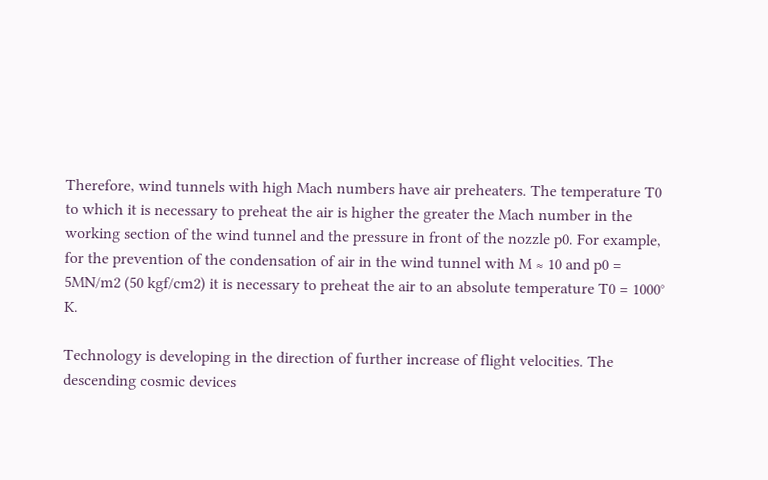Therefore, wind tunnels with high Mach numbers have air preheaters. The temperature T0 to which it is necessary to preheat the air is higher the greater the Mach number in the working section of the wind tunnel and the pressure in front of the nozzle p0. For example, for the prevention of the condensation of air in the wind tunnel with M ≈ 10 and p0 = 5MN/m2 (50 kgf/cm2) it is necessary to preheat the air to an absolute temperature T0 = 1000° K.

Technology is developing in the direction of further increase of flight velocities. The descending cosmic devices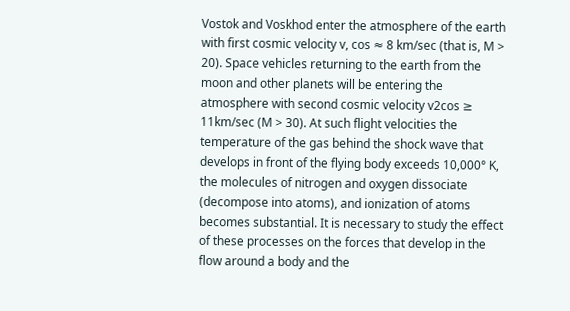Vostok and Voskhod enter the atmosphere of the earth with first cosmic velocity v, cos ≈ 8 km/sec (that is, M > 20). Space vehicles returning to the earth from the moon and other planets will be entering the atmosphere with second cosmic velocity v2cos ≥ 11km/sec (M > 30). At such flight velocities the temperature of the gas behind the shock wave that develops in front of the flying body exceeds 10,000° K, the molecules of nitrogen and oxygen dissociate (decompose into atoms), and ionization of atoms becomes substantial. It is necessary to study the effect of these processes on the forces that develop in the flow around a body and the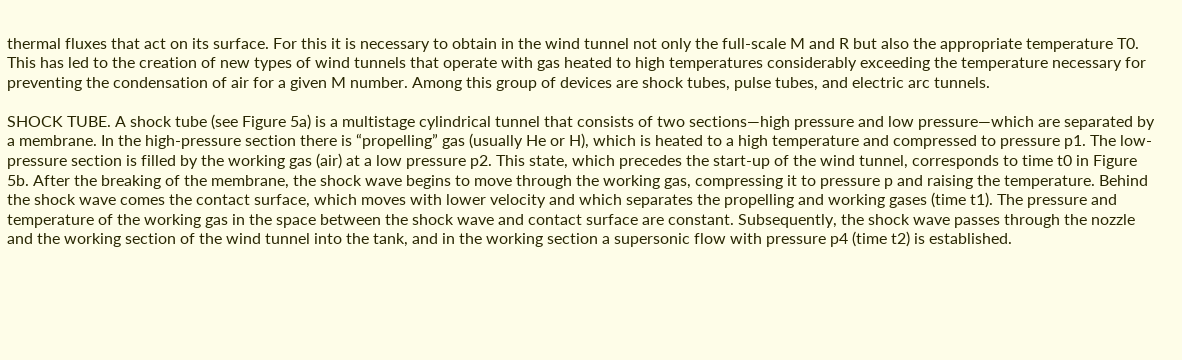thermal fluxes that act on its surface. For this it is necessary to obtain in the wind tunnel not only the full-scale M and R but also the appropriate temperature T0. This has led to the creation of new types of wind tunnels that operate with gas heated to high temperatures considerably exceeding the temperature necessary for preventing the condensation of air for a given M number. Among this group of devices are shock tubes, pulse tubes, and electric arc tunnels.

SHOCK TUBE. A shock tube (see Figure 5a) is a multistage cylindrical tunnel that consists of two sections—high pressure and low pressure—which are separated by a membrane. In the high-pressure section there is “propelling” gas (usually He or H), which is heated to a high temperature and compressed to pressure p1. The low-pressure section is filled by the working gas (air) at a low pressure p2. This state, which precedes the start-up of the wind tunnel, corresponds to time t0 in Figure 5b. After the breaking of the membrane, the shock wave begins to move through the working gas, compressing it to pressure p and raising the temperature. Behind the shock wave comes the contact surface, which moves with lower velocity and which separates the propelling and working gases (time t1). The pressure and temperature of the working gas in the space between the shock wave and contact surface are constant. Subsequently, the shock wave passes through the nozzle and the working section of the wind tunnel into the tank, and in the working section a supersonic flow with pressure p4 (time t2) is established.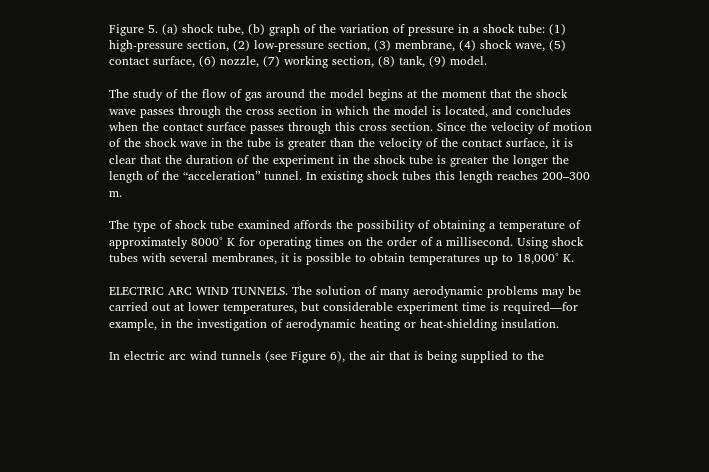Figure 5. (a) shock tube, (b) graph of the variation of pressure in a shock tube: (1) high-pressure section, (2) low-pressure section, (3) membrane, (4) shock wave, (5) contact surface, (6) nozzle, (7) working section, (8) tank, (9) model.

The study of the flow of gas around the model begins at the moment that the shock wave passes through the cross section in which the model is located, and concludes when the contact surface passes through this cross section. Since the velocity of motion of the shock wave in the tube is greater than the velocity of the contact surface, it is clear that the duration of the experiment in the shock tube is greater the longer the length of the “acceleration” tunnel. In existing shock tubes this length reaches 200–300 m.

The type of shock tube examined affords the possibility of obtaining a temperature of approximately 8000° K for operating times on the order of a millisecond. Using shock tubes with several membranes, it is possible to obtain temperatures up to 18,000° K.

ELECTRIC ARC WIND TUNNELS. The solution of many aerodynamic problems may be carried out at lower temperatures, but considerable experiment time is required—for example, in the investigation of aerodynamic heating or heat-shielding insulation.

In electric arc wind tunnels (see Figure 6), the air that is being supplied to the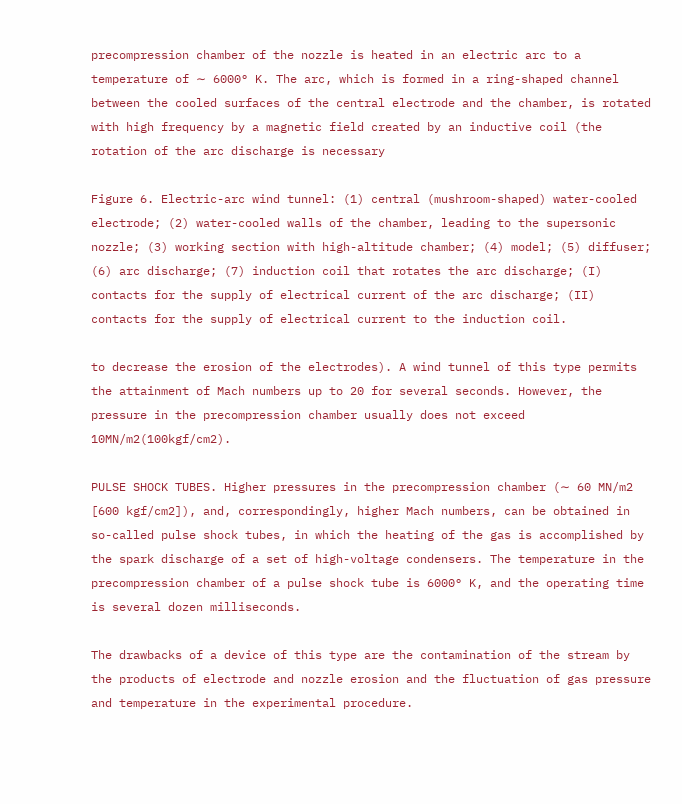precompression chamber of the nozzle is heated in an electric arc to a temperature of ∼ 6000° K. The arc, which is formed in a ring-shaped channel between the cooled surfaces of the central electrode and the chamber, is rotated with high frequency by a magnetic field created by an inductive coil (the rotation of the arc discharge is necessary

Figure 6. Electric-arc wind tunnel: (1) central (mushroom-shaped) water-cooled electrode; (2) water-cooled walls of the chamber, leading to the supersonic nozzle; (3) working section with high-altitude chamber; (4) model; (5) diffuser; (6) arc discharge; (7) induction coil that rotates the arc discharge; (I) contacts for the supply of electrical current of the arc discharge; (II) contacts for the supply of electrical current to the induction coil.

to decrease the erosion of the electrodes). A wind tunnel of this type permits the attainment of Mach numbers up to 20 for several seconds. However, the pressure in the precompression chamber usually does not exceed 10MN/m2(100kgf/cm2).

PULSE SHOCK TUBES. Higher pressures in the precompression chamber (∼ 60 MN/m2 [600 kgf/cm2]), and, correspondingly, higher Mach numbers, can be obtained in so-called pulse shock tubes, in which the heating of the gas is accomplished by the spark discharge of a set of high-voltage condensers. The temperature in the precompression chamber of a pulse shock tube is 6000° K, and the operating time is several dozen milliseconds.

The drawbacks of a device of this type are the contamination of the stream by the products of electrode and nozzle erosion and the fluctuation of gas pressure and temperature in the experimental procedure.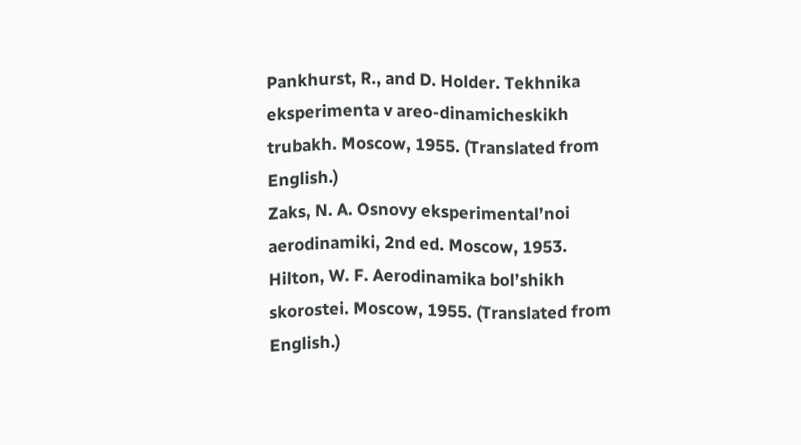Pankhurst, R., and D. Holder. Tekhnika eksperimenta v areo-dinamicheskikh trubakh. Moscow, 1955. (Translated from English.)
Zaks, N. A. Osnovy eksperimental’noi aerodinamiki, 2nd ed. Moscow, 1953.
Hilton, W. F. Aerodinamika bol’shikh skorostei. Moscow, 1955. (Translated from English.)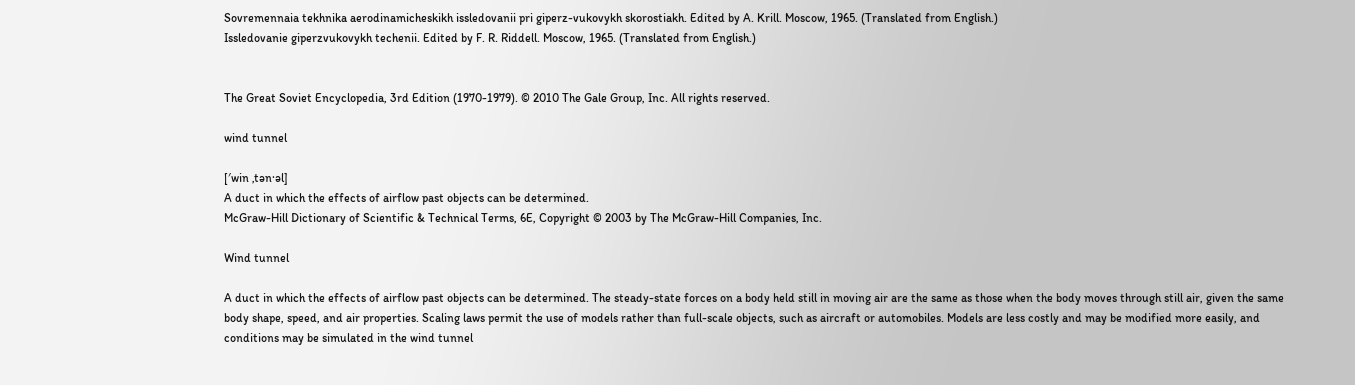Sovremennaia tekhnika aerodinamicheskikh issledovanii pri giperz-vukovykh skorostiakh. Edited by A. Krill. Moscow, 1965. (Translated from English.)
Issledovanie giperzvukovykh techenii. Edited by F. R. Riddell. Moscow, 1965. (Translated from English.)


The Great Soviet Encyclopedia, 3rd Edition (1970-1979). © 2010 The Gale Group, Inc. All rights reserved.

wind tunnel

[′win ‚tən·əl]
A duct in which the effects of airflow past objects can be determined.
McGraw-Hill Dictionary of Scientific & Technical Terms, 6E, Copyright © 2003 by The McGraw-Hill Companies, Inc.

Wind tunnel

A duct in which the effects of airflow past objects can be determined. The steady-state forces on a body held still in moving air are the same as those when the body moves through still air, given the same body shape, speed, and air properties. Scaling laws permit the use of models rather than full-scale objects, such as aircraft or automobiles. Models are less costly and may be modified more easily, and conditions may be simulated in the wind tunnel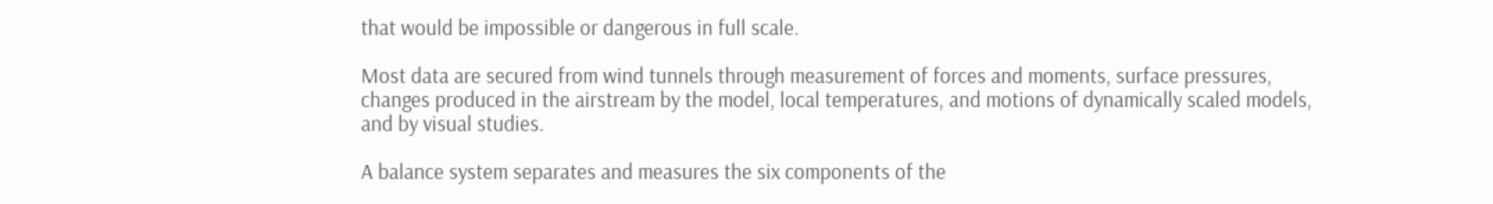that would be impossible or dangerous in full scale.

Most data are secured from wind tunnels through measurement of forces and moments, surface pressures, changes produced in the airstream by the model, local temperatures, and motions of dynamically scaled models, and by visual studies.

A balance system separates and measures the six components of the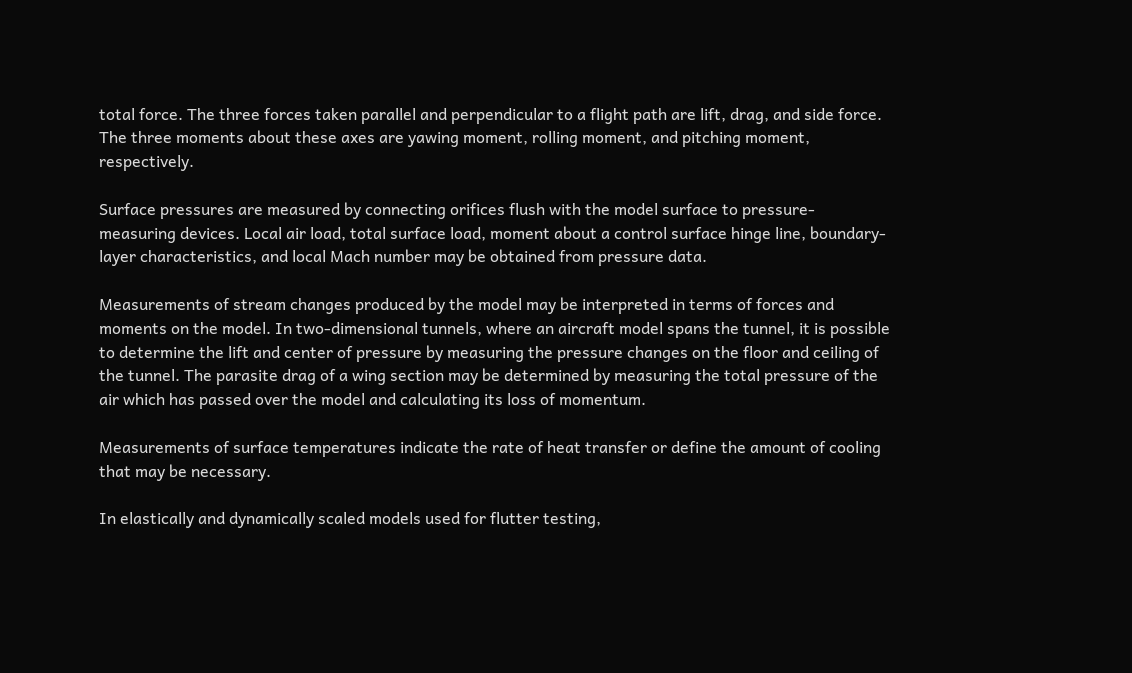total force. The three forces taken parallel and perpendicular to a flight path are lift, drag, and side force. The three moments about these axes are yawing moment, rolling moment, and pitching moment, respectively.

Surface pressures are measured by connecting orifices flush with the model surface to pressure-measuring devices. Local air load, total surface load, moment about a control surface hinge line, boundary-layer characteristics, and local Mach number may be obtained from pressure data.

Measurements of stream changes produced by the model may be interpreted in terms of forces and moments on the model. In two-dimensional tunnels, where an aircraft model spans the tunnel, it is possible to determine the lift and center of pressure by measuring the pressure changes on the floor and ceiling of the tunnel. The parasite drag of a wing section may be determined by measuring the total pressure of the air which has passed over the model and calculating its loss of momentum.

Measurements of surface temperatures indicate the rate of heat transfer or define the amount of cooling that may be necessary.

In elastically and dynamically scaled models used for flutter testing,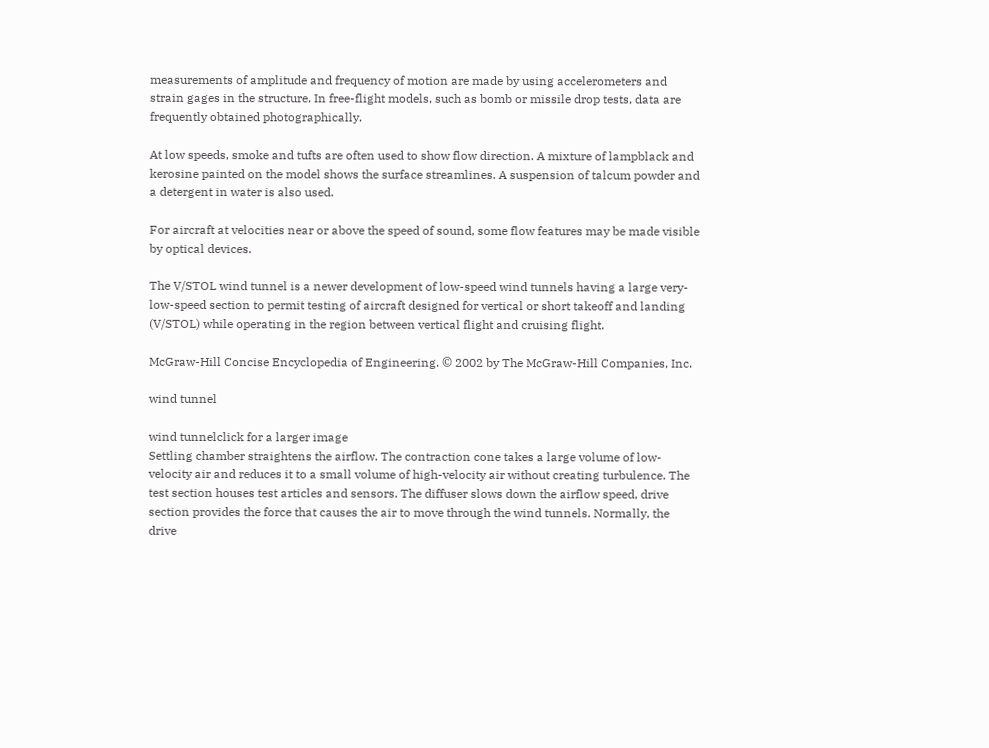measurements of amplitude and frequency of motion are made by using accelerometers and strain gages in the structure. In free-flight models, such as bomb or missile drop tests, data are frequently obtained photographically.

At low speeds, smoke and tufts are often used to show flow direction. A mixture of lampblack and kerosine painted on the model shows the surface streamlines. A suspension of talcum powder and a detergent in water is also used.

For aircraft at velocities near or above the speed of sound, some flow features may be made visible by optical devices.

The V/STOL wind tunnel is a newer development of low-speed wind tunnels having a large very-low-speed section to permit testing of aircraft designed for vertical or short takeoff and landing (V/STOL) while operating in the region between vertical flight and cruising flight.

McGraw-Hill Concise Encyclopedia of Engineering. © 2002 by The McGraw-Hill Companies, Inc.

wind tunnel

wind tunnelclick for a larger image
Settling chamber straightens the airflow. The contraction cone takes a large volume of low-velocity air and reduces it to a small volume of high-velocity air without creating turbulence. The test section houses test articles and sensors. The diffuser slows down the airflow speed, drive section provides the force that causes the air to move through the wind tunnels. Normally, the drive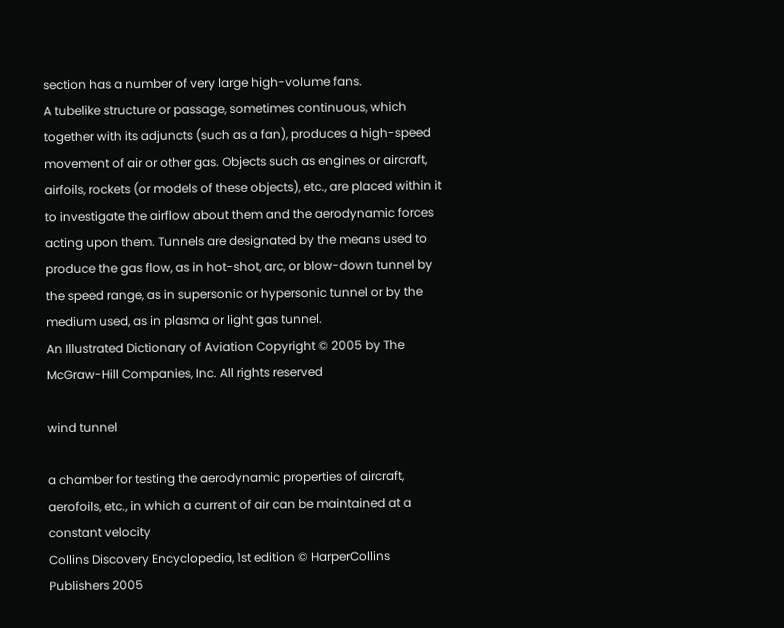section has a number of very large high-volume fans.
A tubelike structure or passage, sometimes continuous, which together with its adjuncts (such as a fan), produces a high-speed movement of air or other gas. Objects such as engines or aircraft, airfoils, rockets (or models of these objects), etc., are placed within it to investigate the airflow about them and the aerodynamic forces acting upon them. Tunnels are designated by the means used to produce the gas flow, as in hot-shot, arc, or blow-down tunnel by the speed range, as in supersonic or hypersonic tunnel or by the medium used, as in plasma or light gas tunnel.
An Illustrated Dictionary of Aviation Copyright © 2005 by The McGraw-Hill Companies, Inc. All rights reserved

wind tunnel

a chamber for testing the aerodynamic properties of aircraft, aerofoils, etc., in which a current of air can be maintained at a constant velocity
Collins Discovery Encyclopedia, 1st edition © HarperCollins Publishers 2005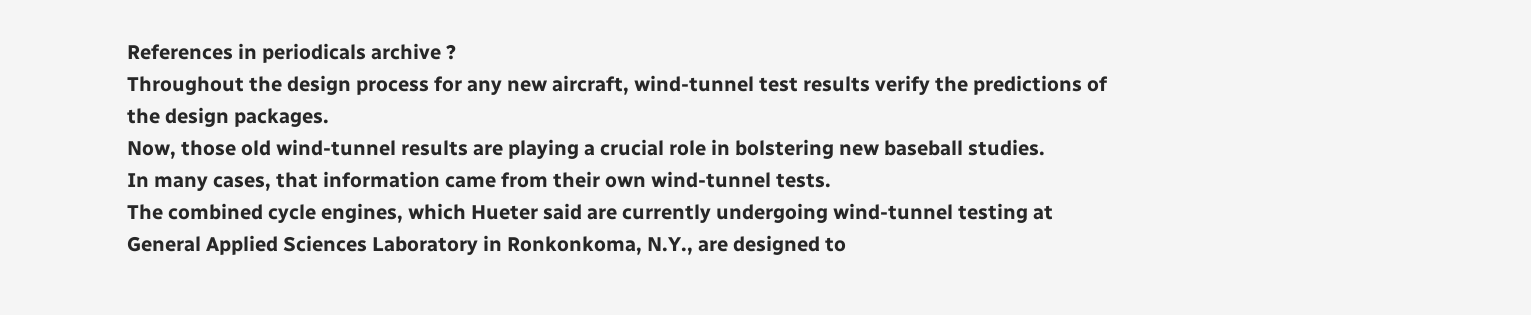References in periodicals archive ?
Throughout the design process for any new aircraft, wind-tunnel test results verify the predictions of the design packages.
Now, those old wind-tunnel results are playing a crucial role in bolstering new baseball studies.
In many cases, that information came from their own wind-tunnel tests.
The combined cycle engines, which Hueter said are currently undergoing wind-tunnel testing at General Applied Sciences Laboratory in Ronkonkoma, N.Y., are designed to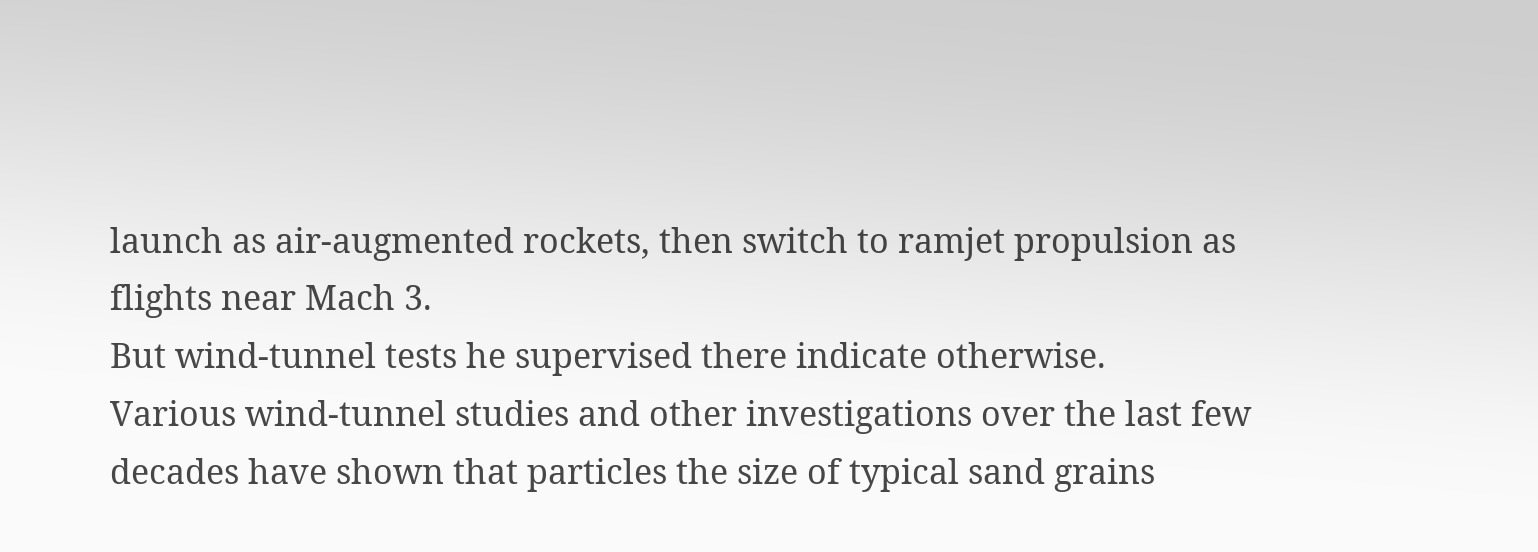launch as air-augmented rockets, then switch to ramjet propulsion as flights near Mach 3.
But wind-tunnel tests he supervised there indicate otherwise.
Various wind-tunnel studies and other investigations over the last few decades have shown that particles the size of typical sand grains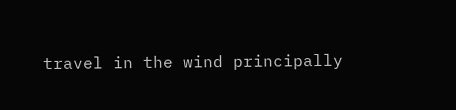travel in the wind principally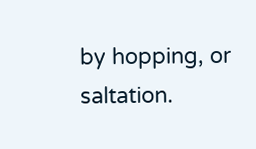by hopping, or saltation.